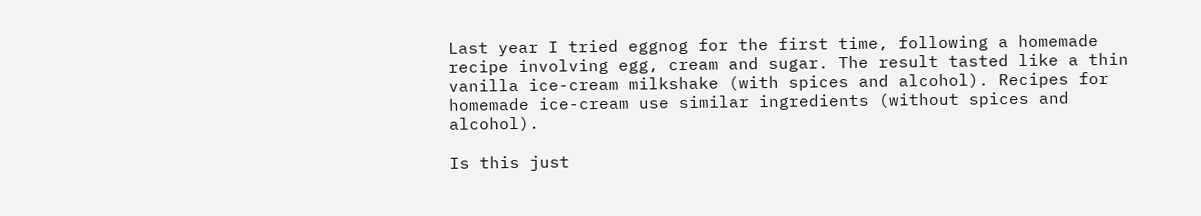Last year I tried eggnog for the first time, following a homemade recipe involving egg, cream and sugar. The result tasted like a thin vanilla ice-cream milkshake (with spices and alcohol). Recipes for homemade ice-cream use similar ingredients (without spices and alcohol).

Is this just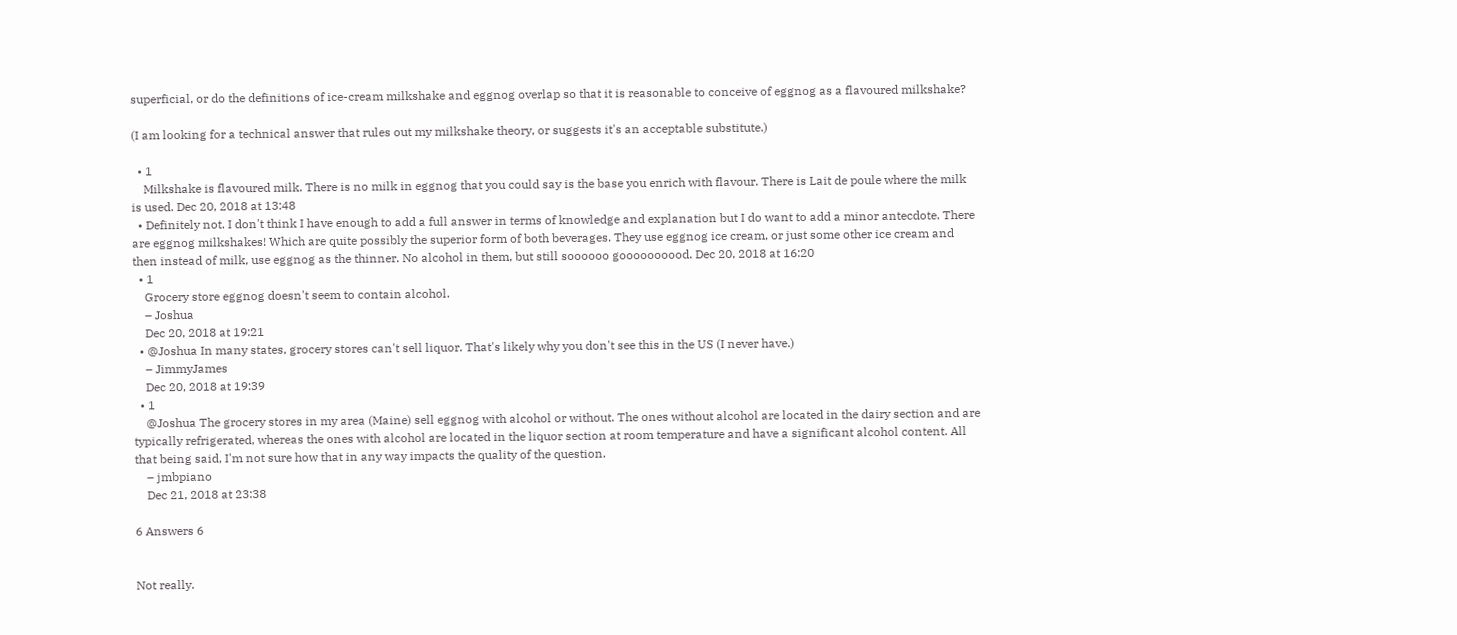superficial, or do the definitions of ice-cream milkshake and eggnog overlap so that it is reasonable to conceive of eggnog as a flavoured milkshake?

(I am looking for a technical answer that rules out my milkshake theory, or suggests it's an acceptable substitute.)

  • 1
    Milkshake is flavoured milk. There is no milk in eggnog that you could say is the base you enrich with flavour. There is Lait de poule where the milk is used. Dec 20, 2018 at 13:48
  • Definitely not. I don't think I have enough to add a full answer in terms of knowledge and explanation but I do want to add a minor antecdote. There are eggnog milkshakes! Which are quite possibly the superior form of both beverages. They use eggnog ice cream, or just some other ice cream and then instead of milk, use eggnog as the thinner. No alcohol in them, but still soooooo goooooooood. Dec 20, 2018 at 16:20
  • 1
    Grocery store eggnog doesn't seem to contain alcohol.
    – Joshua
    Dec 20, 2018 at 19:21
  • @Joshua In many states, grocery stores can't sell liquor. That's likely why you don't see this in the US (I never have.)
    – JimmyJames
    Dec 20, 2018 at 19:39
  • 1
    @Joshua The grocery stores in my area (Maine) sell eggnog with alcohol or without. The ones without alcohol are located in the dairy section and are typically refrigerated, whereas the ones with alcohol are located in the liquor section at room temperature and have a significant alcohol content. All that being said, I'm not sure how that in any way impacts the quality of the question.
    – jmbpiano
    Dec 21, 2018 at 23:38

6 Answers 6


Not really.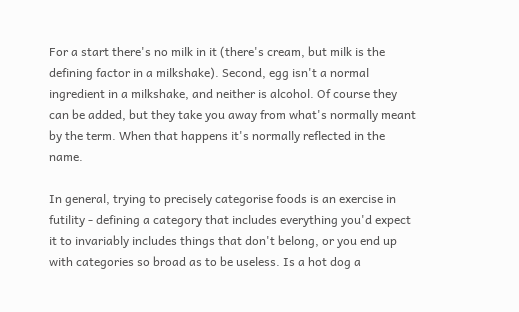For a start there's no milk in it (there's cream, but milk is the defining factor in a milkshake). Second, egg isn't a normal ingredient in a milkshake, and neither is alcohol. Of course they can be added, but they take you away from what's normally meant by the term. When that happens it's normally reflected in the name.

In general, trying to precisely categorise foods is an exercise in futility - defining a category that includes everything you'd expect it to invariably includes things that don't belong, or you end up with categories so broad as to be useless. Is a hot dog a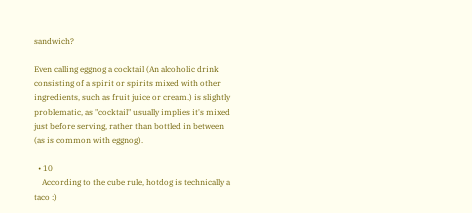sandwich?

Even calling eggnog a cocktail (An alcoholic drink consisting of a spirit or spirits mixed with other ingredients, such as fruit juice or cream.) is slightly problematic, as "cocktail" usually implies it's mixed just before serving, rather than bottled in between (as is common with eggnog).

  • 10
    According to the cube rule, hotdog is technically a taco :)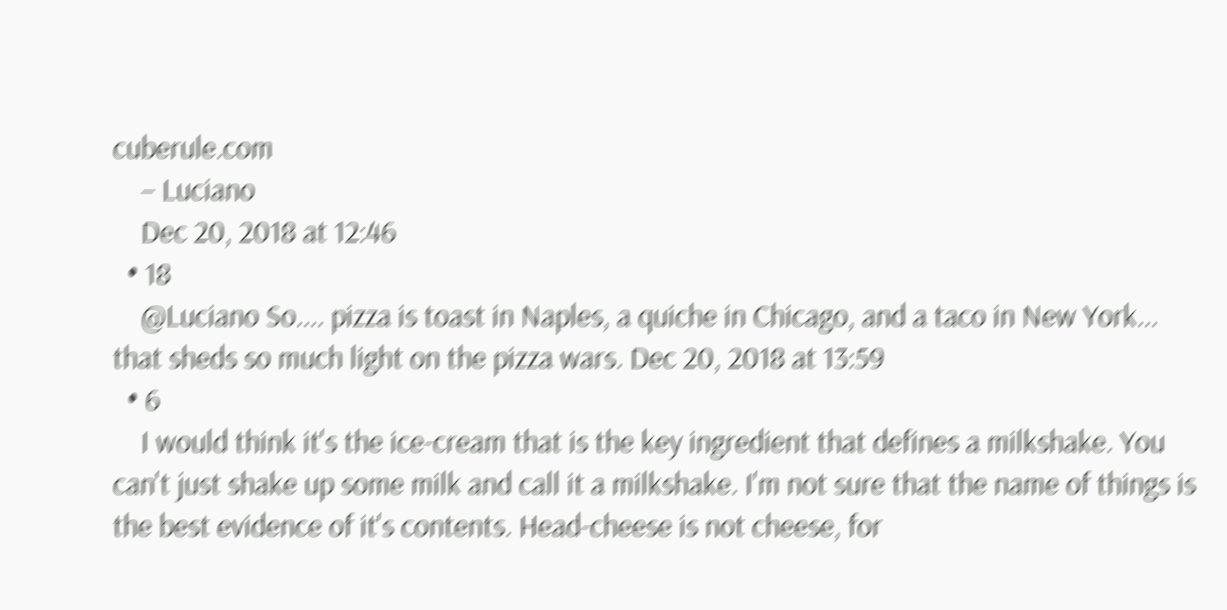cuberule.com
    – Luciano
    Dec 20, 2018 at 12:46
  • 18
    @Luciano So.... pizza is toast in Naples, a quiche in Chicago, and a taco in New York... that sheds so much light on the pizza wars. Dec 20, 2018 at 13:59
  • 6
    I would think it's the ice-cream that is the key ingredient that defines a milkshake. You can't just shake up some milk and call it a milkshake. I'm not sure that the name of things is the best evidence of it's contents. Head-cheese is not cheese, for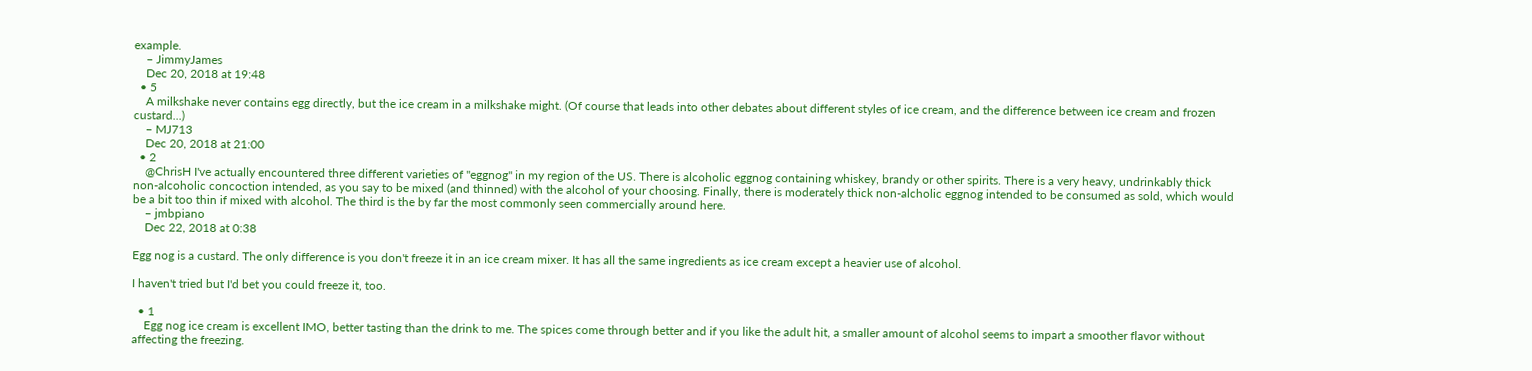example.
    – JimmyJames
    Dec 20, 2018 at 19:48
  • 5
    A milkshake never contains egg directly, but the ice cream in a milkshake might. (Of course that leads into other debates about different styles of ice cream, and the difference between ice cream and frozen custard...)
    – MJ713
    Dec 20, 2018 at 21:00
  • 2
    @ChrisH I've actually encountered three different varieties of "eggnog" in my region of the US. There is alcoholic eggnog containing whiskey, brandy or other spirits. There is a very heavy, undrinkably thick non-alcoholic concoction intended, as you say to be mixed (and thinned) with the alcohol of your choosing. Finally, there is moderately thick non-alcholic eggnog intended to be consumed as sold, which would be a bit too thin if mixed with alcohol. The third is the by far the most commonly seen commercially around here.
    – jmbpiano
    Dec 22, 2018 at 0:38

Egg nog is a custard. The only difference is you don't freeze it in an ice cream mixer. It has all the same ingredients as ice cream except a heavier use of alcohol.

I haven't tried but I'd bet you could freeze it, too.

  • 1
    Egg nog ice cream is excellent IMO, better tasting than the drink to me. The spices come through better and if you like the adult hit, a smaller amount of alcohol seems to impart a smoother flavor without affecting the freezing.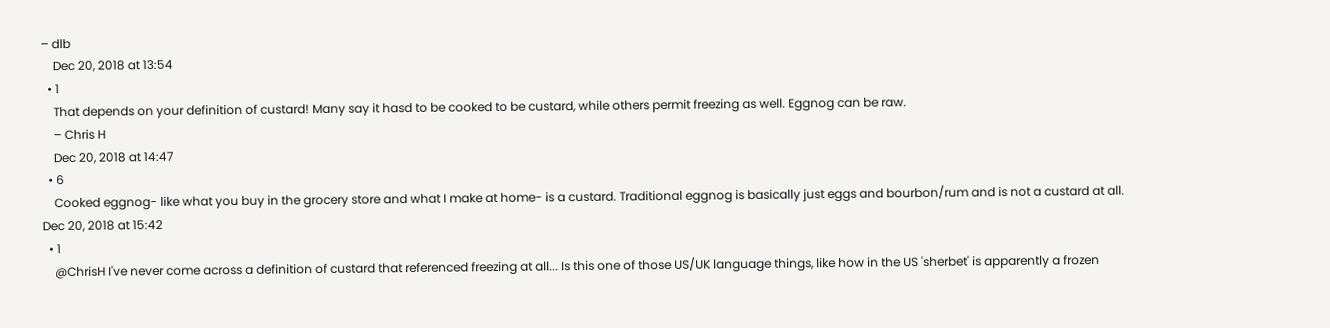– dlb
    Dec 20, 2018 at 13:54
  • 1
    That depends on your definition of custard! Many say it hasd to be cooked to be custard, while others permit freezing as well. Eggnog can be raw.
    – Chris H
    Dec 20, 2018 at 14:47
  • 6
    Cooked eggnog- like what you buy in the grocery store and what I make at home- is a custard. Traditional eggnog is basically just eggs and bourbon/rum and is not a custard at all. Dec 20, 2018 at 15:42
  • 1
    @ChrisH I've never come across a definition of custard that referenced freezing at all... Is this one of those US/UK language things, like how in the US 'sherbet' is apparently a frozen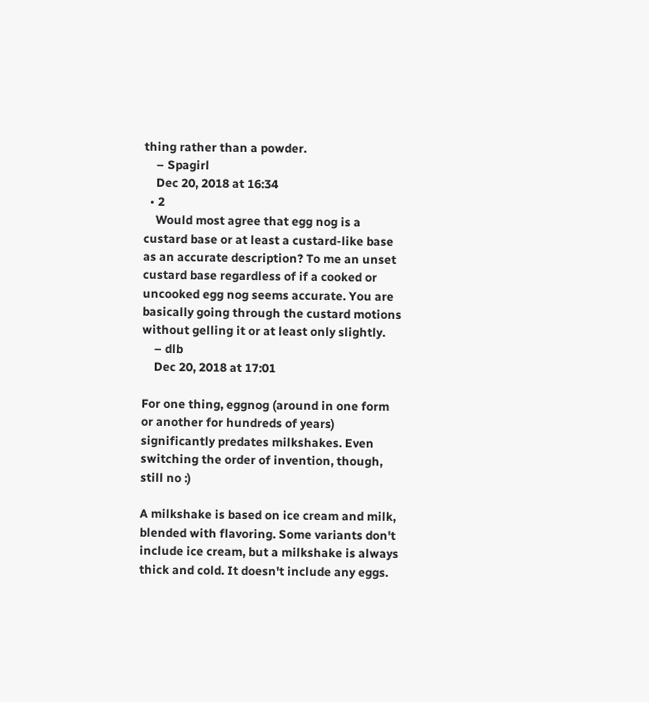thing rather than a powder.
    – Spagirl
    Dec 20, 2018 at 16:34
  • 2
    Would most agree that egg nog is a custard base or at least a custard-like base as an accurate description? To me an unset custard base regardless of if a cooked or uncooked egg nog seems accurate. You are basically going through the custard motions without gelling it or at least only slightly.
    – dlb
    Dec 20, 2018 at 17:01

For one thing, eggnog (around in one form or another for hundreds of years) significantly predates milkshakes. Even switching the order of invention, though, still no :)

A milkshake is based on ice cream and milk, blended with flavoring. Some variants don't include ice cream, but a milkshake is always thick and cold. It doesn't include any eggs.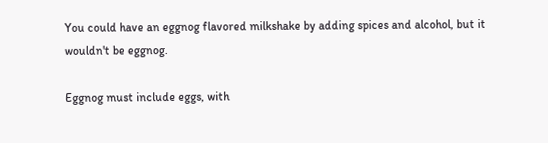You could have an eggnog flavored milkshake by adding spices and alcohol, but it wouldn't be eggnog.

Eggnog must include eggs, with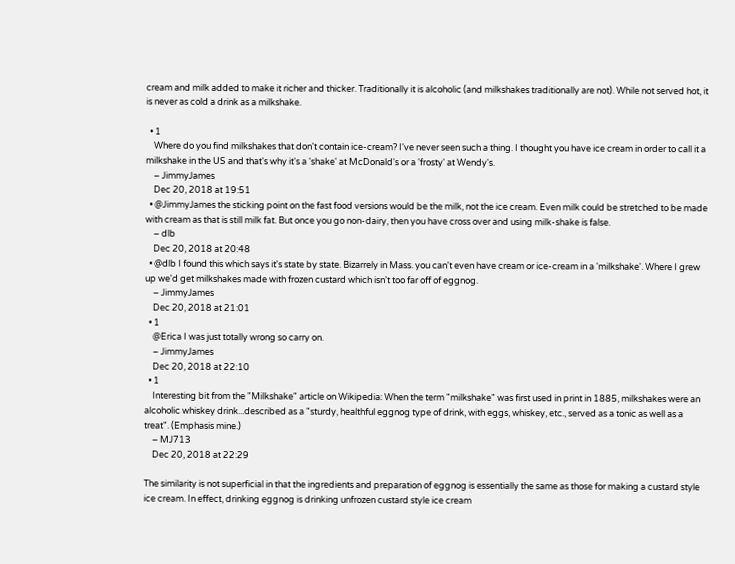cream and milk added to make it richer and thicker. Traditionally it is alcoholic (and milkshakes traditionally are not). While not served hot, it is never as cold a drink as a milkshake.

  • 1
    Where do you find milkshakes that don't contain ice-cream? I've never seen such a thing. I thought you have ice cream in order to call it a milkshake in the US and that's why it's a 'shake' at McDonald's or a 'frosty' at Wendy's.
    – JimmyJames
    Dec 20, 2018 at 19:51
  • @JimmyJames the sticking point on the fast food versions would be the milk, not the ice cream. Even milk could be stretched to be made with cream as that is still milk fat. But once you go non-dairy, then you have cross over and using milk-shake is false.
    – dlb
    Dec 20, 2018 at 20:48
  • @dlb I found this which says it's state by state. Bizarrely in Mass. you can't even have cream or ice-cream in a 'milkshake'. Where I grew up we'd get milkshakes made with frozen custard which isn't too far off of eggnog.
    – JimmyJames
    Dec 20, 2018 at 21:01
  • 1
    @Erica I was just totally wrong so carry on.
    – JimmyJames
    Dec 20, 2018 at 22:10
  • 1
    Interesting bit from the "Milkshake" article on Wikipedia: When the term "milkshake" was first used in print in 1885, milkshakes were an alcoholic whiskey drink...described as a "sturdy, healthful eggnog type of drink, with eggs, whiskey, etc., served as a tonic as well as a treat". (Emphasis mine.)
    – MJ713
    Dec 20, 2018 at 22:29

The similarity is not superficial in that the ingredients and preparation of eggnog is essentially the same as those for making a custard style ice cream. In effect, drinking eggnog is drinking unfrozen custard style ice cream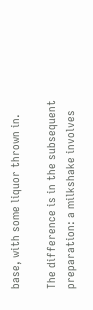base, with some liquor thrown in.

The difference is in the subsequent preparation: a milkshake involves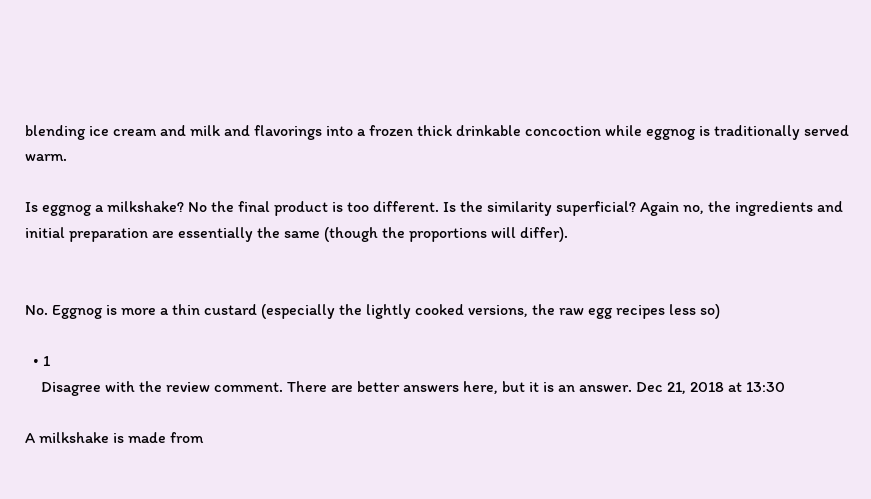blending ice cream and milk and flavorings into a frozen thick drinkable concoction while eggnog is traditionally served warm.

Is eggnog a milkshake? No the final product is too different. Is the similarity superficial? Again no, the ingredients and initial preparation are essentially the same (though the proportions will differ).


No. Eggnog is more a thin custard (especially the lightly cooked versions, the raw egg recipes less so)

  • 1
    Disagree with the review comment. There are better answers here, but it is an answer. Dec 21, 2018 at 13:30

A milkshake is made from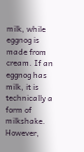milk, while eggnog is made from cream. If an eggnog has milk, it is technically a form of milkshake. However,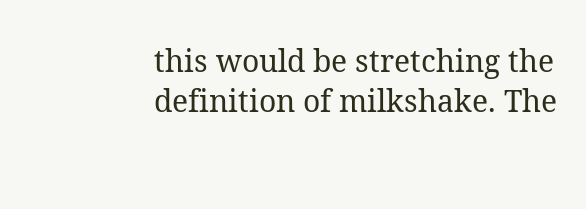this would be stretching the definition of milkshake. The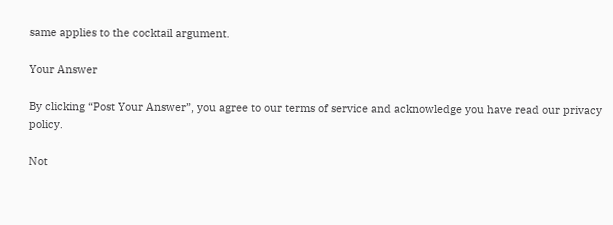same applies to the cocktail argument.

Your Answer

By clicking “Post Your Answer”, you agree to our terms of service and acknowledge you have read our privacy policy.

Not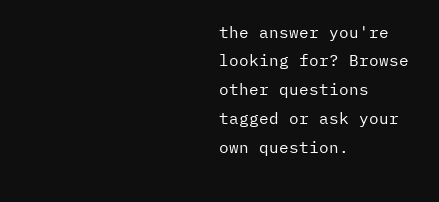the answer you're looking for? Browse other questions tagged or ask your own question.